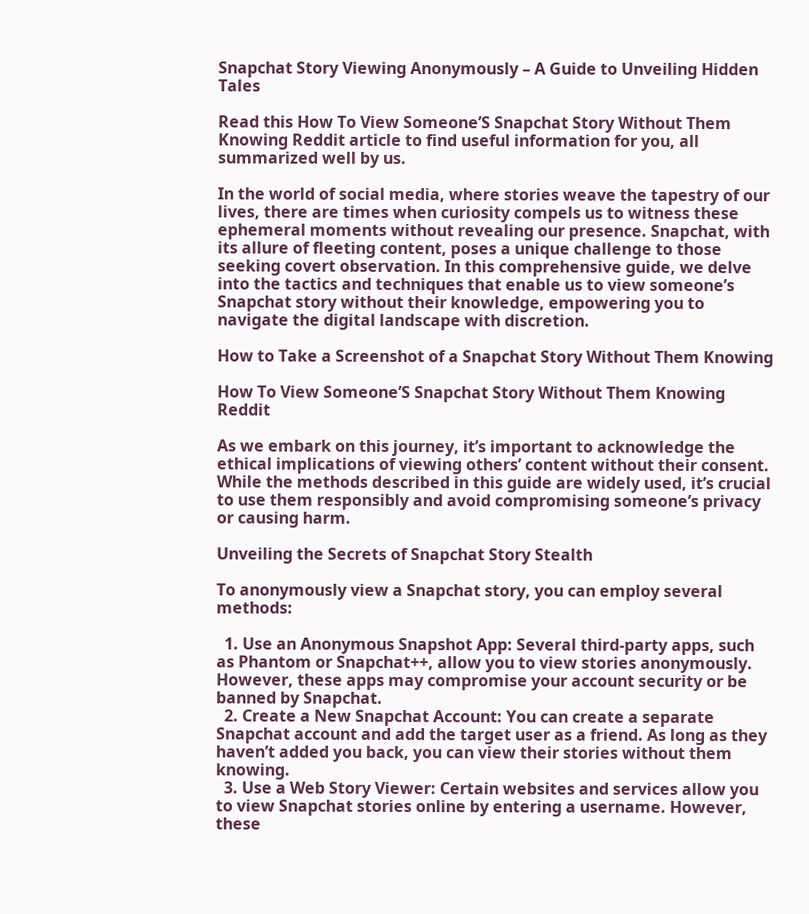Snapchat Story Viewing Anonymously – A Guide to Unveiling Hidden Tales

Read this How To View Someone’S Snapchat Story Without Them Knowing Reddit article to find useful information for you, all summarized well by us.

In the world of social media, where stories weave the tapestry of our lives, there are times when curiosity compels us to witness these ephemeral moments without revealing our presence. Snapchat, with its allure of fleeting content, poses a unique challenge to those seeking covert observation. In this comprehensive guide, we delve into the tactics and techniques that enable us to view someone’s Snapchat story without their knowledge, empowering you to navigate the digital landscape with discretion.

How to Take a Screenshot of a Snapchat Story Without Them Knowing

How To View Someone’S Snapchat Story Without Them Knowing Reddit

As we embark on this journey, it’s important to acknowledge the ethical implications of viewing others’ content without their consent. While the methods described in this guide are widely used, it’s crucial to use them responsibly and avoid compromising someone’s privacy or causing harm.

Unveiling the Secrets of Snapchat Story Stealth

To anonymously view a Snapchat story, you can employ several methods:

  1. Use an Anonymous Snapshot App: Several third-party apps, such as Phantom or Snapchat++, allow you to view stories anonymously. However, these apps may compromise your account security or be banned by Snapchat.
  2. Create a New Snapchat Account: You can create a separate Snapchat account and add the target user as a friend. As long as they haven’t added you back, you can view their stories without them knowing.
  3. Use a Web Story Viewer: Certain websites and services allow you to view Snapchat stories online by entering a username. However, these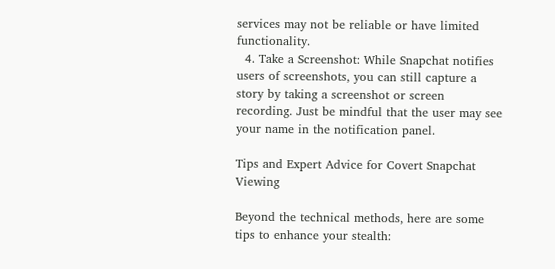services may not be reliable or have limited functionality.
  4. Take a Screenshot: While Snapchat notifies users of screenshots, you can still capture a story by taking a screenshot or screen recording. Just be mindful that the user may see your name in the notification panel.

Tips and Expert Advice for Covert Snapchat Viewing

Beyond the technical methods, here are some tips to enhance your stealth: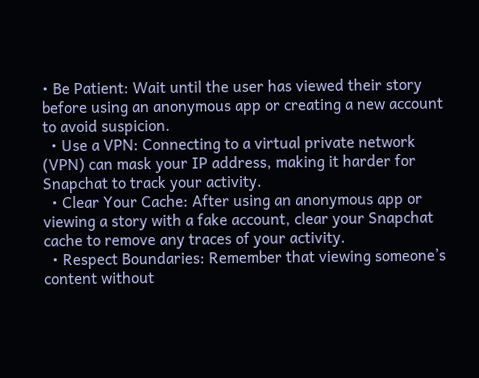• Be Patient: Wait until the user has viewed their story before using an anonymous app or creating a new account to avoid suspicion.
  • Use a VPN: Connecting to a virtual private network (VPN) can mask your IP address, making it harder for Snapchat to track your activity.
  • Clear Your Cache: After using an anonymous app or viewing a story with a fake account, clear your Snapchat cache to remove any traces of your activity.
  • Respect Boundaries: Remember that viewing someone’s content without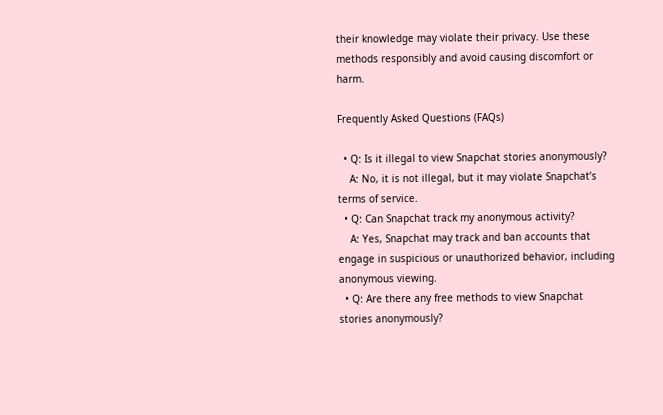their knowledge may violate their privacy. Use these methods responsibly and avoid causing discomfort or harm.

Frequently Asked Questions (FAQs)

  • Q: Is it illegal to view Snapchat stories anonymously?
    A: No, it is not illegal, but it may violate Snapchat’s terms of service.
  • Q: Can Snapchat track my anonymous activity?
    A: Yes, Snapchat may track and ban accounts that engage in suspicious or unauthorized behavior, including anonymous viewing.
  • Q: Are there any free methods to view Snapchat stories anonymously?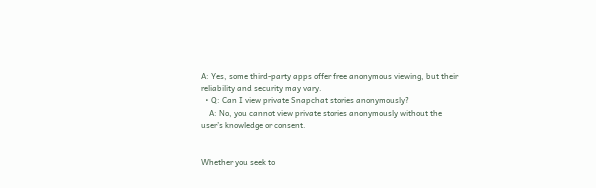A: Yes, some third-party apps offer free anonymous viewing, but their reliability and security may vary.
  • Q: Can I view private Snapchat stories anonymously?
    A: No, you cannot view private stories anonymously without the user’s knowledge or consent.


Whether you seek to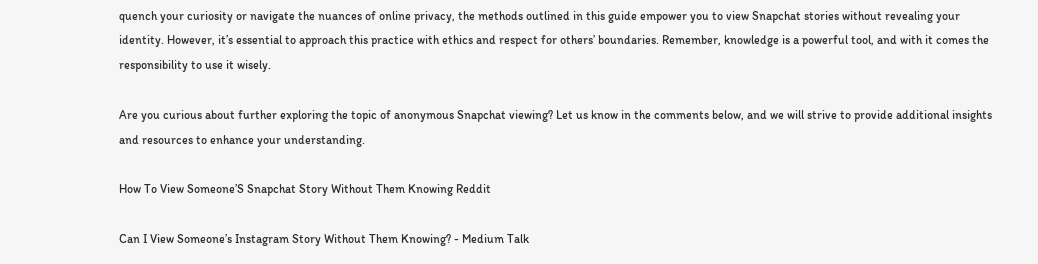quench your curiosity or navigate the nuances of online privacy, the methods outlined in this guide empower you to view Snapchat stories without revealing your identity. However, it’s essential to approach this practice with ethics and respect for others’ boundaries. Remember, knowledge is a powerful tool, and with it comes the responsibility to use it wisely.

Are you curious about further exploring the topic of anonymous Snapchat viewing? Let us know in the comments below, and we will strive to provide additional insights and resources to enhance your understanding.

How To View Someone’S Snapchat Story Without Them Knowing Reddit

Can I View Someone’s Instagram Story Without Them Knowing? - Medium Talk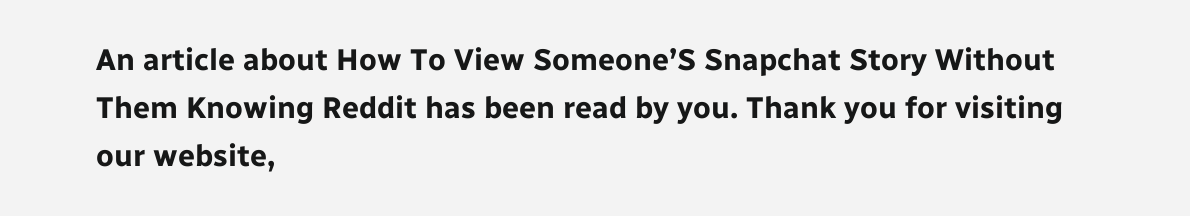An article about How To View Someone’S Snapchat Story Without Them Knowing Reddit has been read by you. Thank you for visiting our website,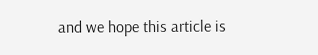and we hope this article is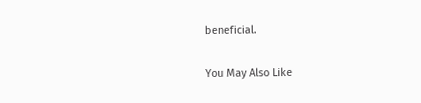beneficial.

You May Also Like